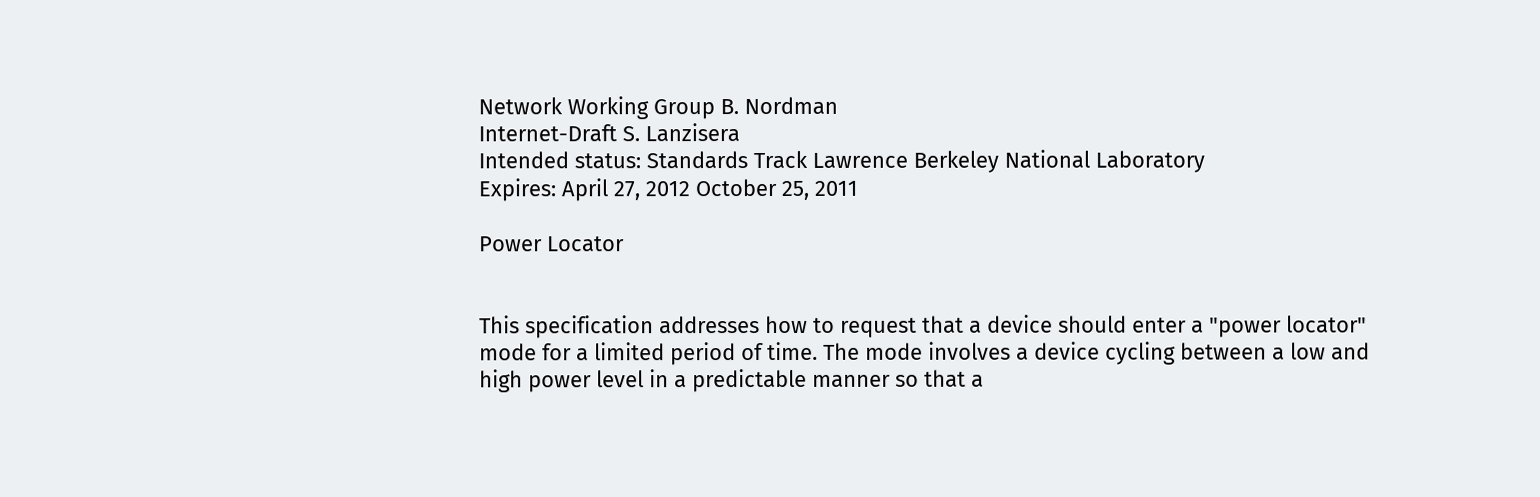Network Working Group B. Nordman
Internet-Draft S. Lanzisera
Intended status: Standards Track Lawrence Berkeley National Laboratory
Expires: April 27, 2012 October 25, 2011

Power Locator


This specification addresses how to request that a device should enter a "power locator" mode for a limited period of time. The mode involves a device cycling between a low and high power level in a predictable manner so that a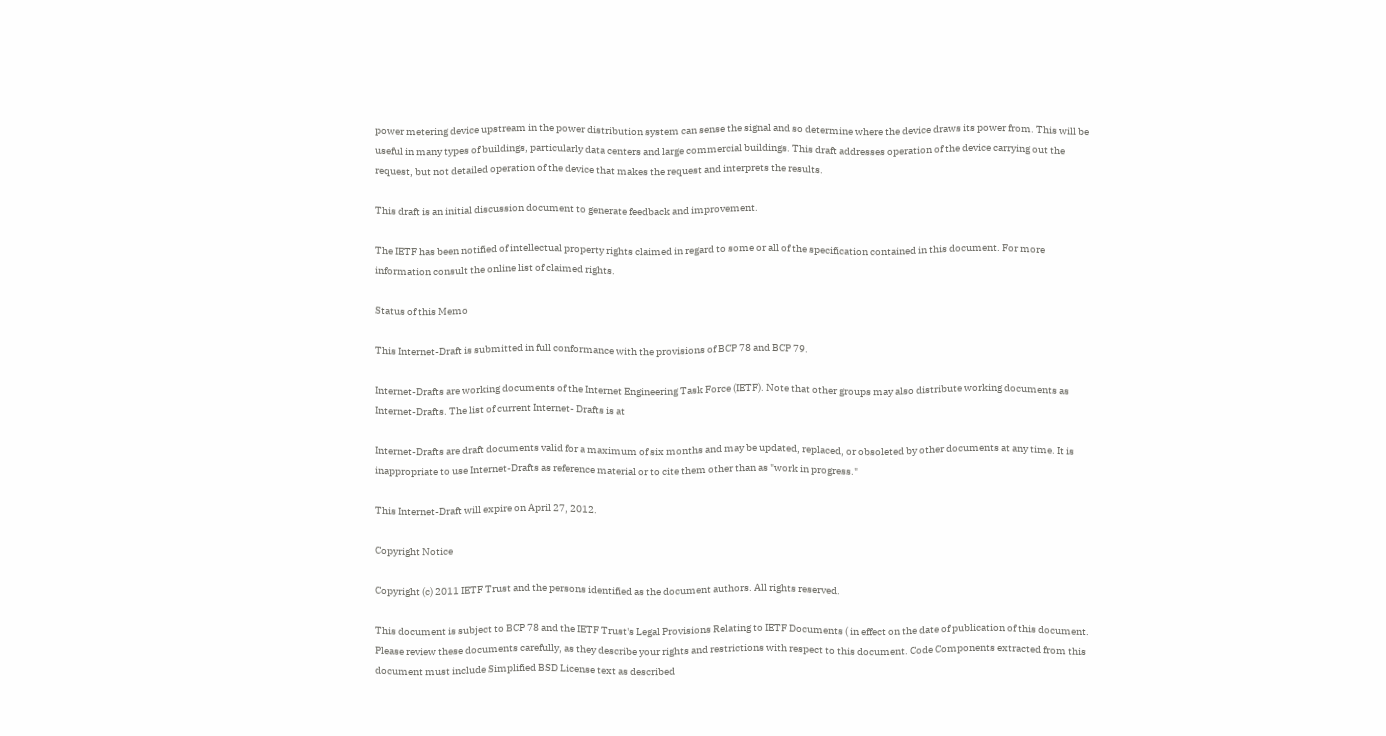power metering device upstream in the power distribution system can sense the signal and so determine where the device draws its power from. This will be useful in many types of buildings, particularly data centers and large commercial buildings. This draft addresses operation of the device carrying out the request, but not detailed operation of the device that makes the request and interprets the results.

This draft is an initial discussion document to generate feedback and improvement.

The IETF has been notified of intellectual property rights claimed in regard to some or all of the specification contained in this document. For more information consult the online list of claimed rights.

Status of this Memo

This Internet-Draft is submitted in full conformance with the provisions of BCP 78 and BCP 79.

Internet-Drafts are working documents of the Internet Engineering Task Force (IETF). Note that other groups may also distribute working documents as Internet-Drafts. The list of current Internet- Drafts is at

Internet-Drafts are draft documents valid for a maximum of six months and may be updated, replaced, or obsoleted by other documents at any time. It is inappropriate to use Internet-Drafts as reference material or to cite them other than as "work in progress."

This Internet-Draft will expire on April 27, 2012.

Copyright Notice

Copyright (c) 2011 IETF Trust and the persons identified as the document authors. All rights reserved.

This document is subject to BCP 78 and the IETF Trust's Legal Provisions Relating to IETF Documents ( in effect on the date of publication of this document. Please review these documents carefully, as they describe your rights and restrictions with respect to this document. Code Components extracted from this document must include Simplified BSD License text as described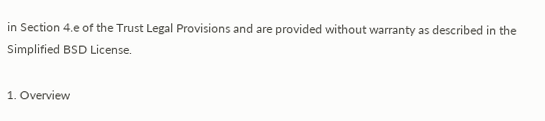in Section 4.e of the Trust Legal Provisions and are provided without warranty as described in the Simplified BSD License.

1. Overview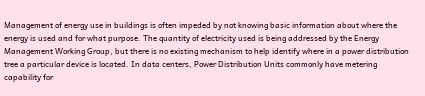Management of energy use in buildings is often impeded by not knowing basic information about where the energy is used and for what purpose. The quantity of electricity used is being addressed by the Energy Management Working Group, but there is no existing mechanism to help identify where in a power distribution tree a particular device is located. In data centers, Power Distribution Units commonly have metering capability for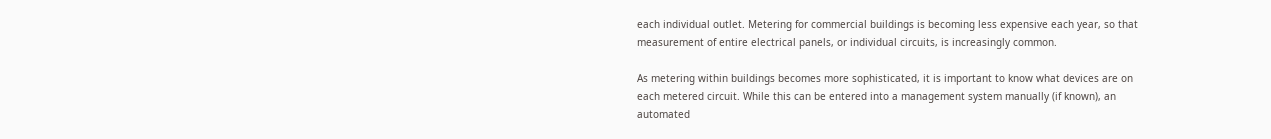each individual outlet. Metering for commercial buildings is becoming less expensive each year, so that measurement of entire electrical panels, or individual circuits, is increasingly common.

As metering within buildings becomes more sophisticated, it is important to know what devices are on each metered circuit. While this can be entered into a management system manually (if known), an automated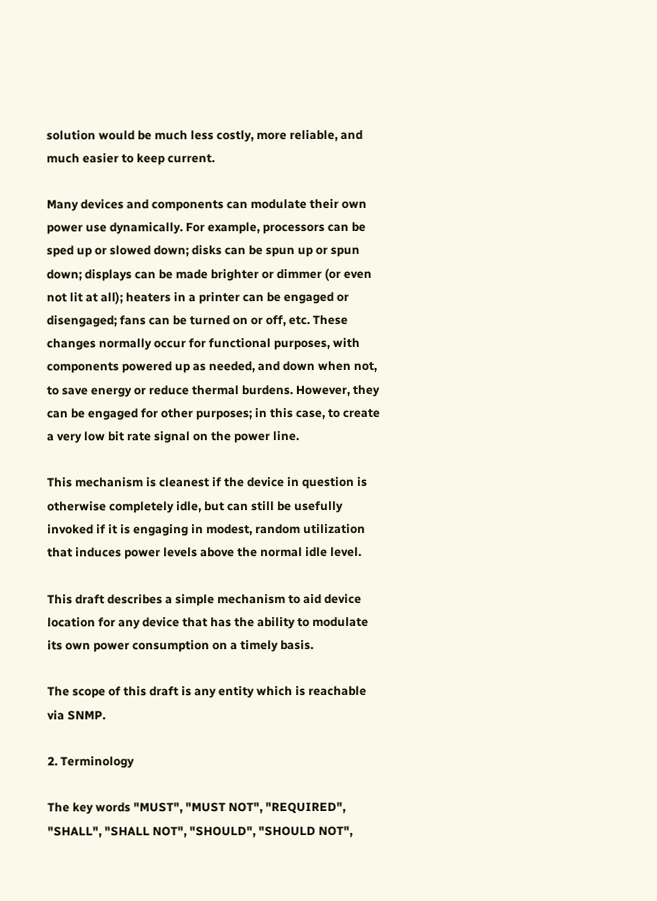solution would be much less costly, more reliable, and much easier to keep current.

Many devices and components can modulate their own power use dynamically. For example, processors can be sped up or slowed down; disks can be spun up or spun down; displays can be made brighter or dimmer (or even not lit at all); heaters in a printer can be engaged or disengaged; fans can be turned on or off, etc. These changes normally occur for functional purposes, with components powered up as needed, and down when not, to save energy or reduce thermal burdens. However, they can be engaged for other purposes; in this case, to create a very low bit rate signal on the power line.

This mechanism is cleanest if the device in question is otherwise completely idle, but can still be usefully invoked if it is engaging in modest, random utilization that induces power levels above the normal idle level.

This draft describes a simple mechanism to aid device location for any device that has the ability to modulate its own power consumption on a timely basis.

The scope of this draft is any entity which is reachable via SNMP.

2. Terminology

The key words "MUST", "MUST NOT", "REQUIRED", "SHALL", "SHALL NOT", "SHOULD", "SHOULD NOT",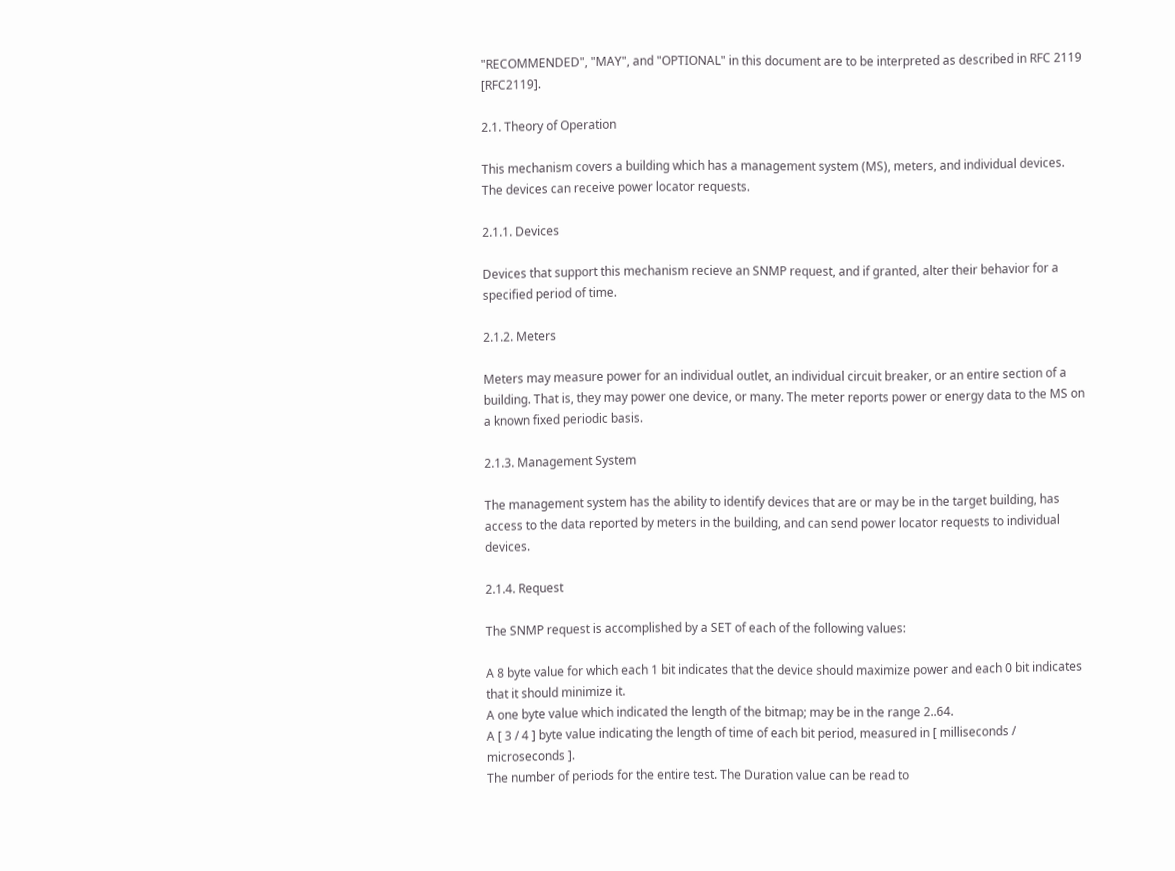"RECOMMENDED", "MAY", and "OPTIONAL" in this document are to be interpreted as described in RFC 2119 [RFC2119].

2.1. Theory of Operation

This mechanism covers a building which has a management system (MS), meters, and individual devices. The devices can receive power locator requests.

2.1.1. Devices

Devices that support this mechanism recieve an SNMP request, and if granted, alter their behavior for a specified period of time.

2.1.2. Meters

Meters may measure power for an individual outlet, an individual circuit breaker, or an entire section of a building. That is, they may power one device, or many. The meter reports power or energy data to the MS on a known fixed periodic basis.

2.1.3. Management System

The management system has the ability to identify devices that are or may be in the target building, has access to the data reported by meters in the building, and can send power locator requests to individual devices.

2.1.4. Request

The SNMP request is accomplished by a SET of each of the following values:

A 8 byte value for which each 1 bit indicates that the device should maximize power and each 0 bit indicates that it should minimize it.
A one byte value which indicated the length of the bitmap; may be in the range 2..64.
A [ 3 / 4 ] byte value indicating the length of time of each bit period, measured in [ milliseconds / microseconds ].
The number of periods for the entire test. The Duration value can be read to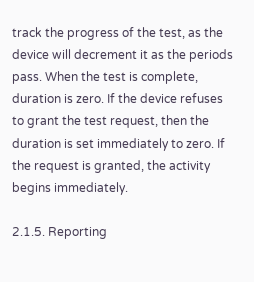track the progress of the test, as the device will decrement it as the periods pass. When the test is complete, duration is zero. If the device refuses to grant the test request, then the duration is set immediately to zero. If the request is granted, the activity begins immediately.

2.1.5. Reporting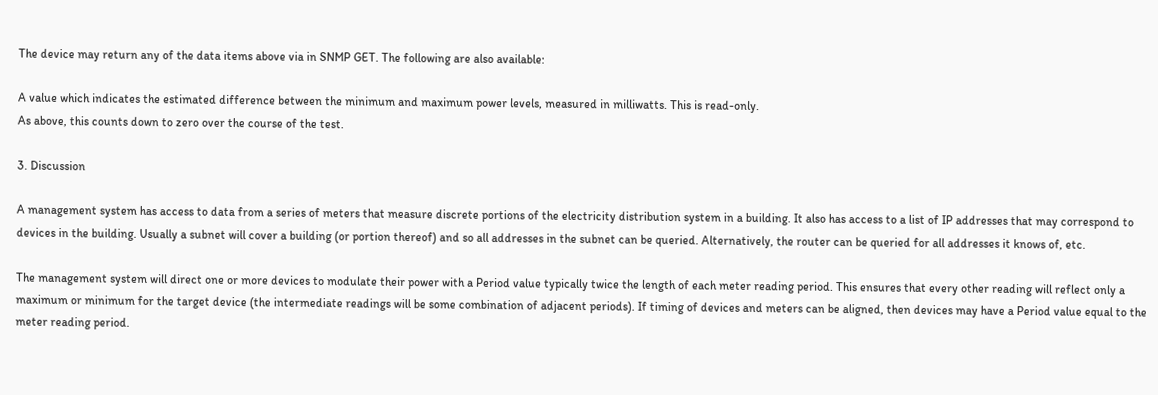The device may return any of the data items above via in SNMP GET. The following are also available:

A value which indicates the estimated difference between the minimum and maximum power levels, measured in milliwatts. This is read-only.
As above, this counts down to zero over the course of the test.

3. Discussion

A management system has access to data from a series of meters that measure discrete portions of the electricity distribution system in a building. It also has access to a list of IP addresses that may correspond to devices in the building. Usually a subnet will cover a building (or portion thereof) and so all addresses in the subnet can be queried. Alternatively, the router can be queried for all addresses it knows of, etc.

The management system will direct one or more devices to modulate their power with a Period value typically twice the length of each meter reading period. This ensures that every other reading will reflect only a maximum or minimum for the target device (the intermediate readings will be some combination of adjacent periods). If timing of devices and meters can be aligned, then devices may have a Period value equal to the meter reading period.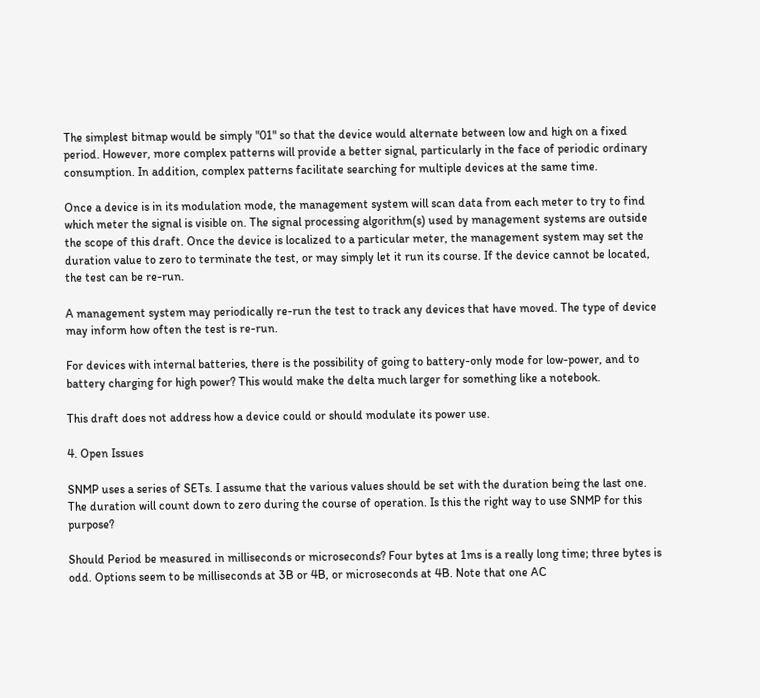The simplest bitmap would be simply "01" so that the device would alternate between low and high on a fixed period. However, more complex patterns will provide a better signal, particularly in the face of periodic ordinary consumption. In addition, complex patterns facilitate searching for multiple devices at the same time.

Once a device is in its modulation mode, the management system will scan data from each meter to try to find which meter the signal is visible on. The signal processing algorithm(s) used by management systems are outside the scope of this draft. Once the device is localized to a particular meter, the management system may set the duration value to zero to terminate the test, or may simply let it run its course. If the device cannot be located, the test can be re-run.

A management system may periodically re-run the test to track any devices that have moved. The type of device may inform how often the test is re-run.

For devices with internal batteries, there is the possibility of going to battery-only mode for low-power, and to battery charging for high power? This would make the delta much larger for something like a notebook.

This draft does not address how a device could or should modulate its power use.

4. Open Issues

SNMP uses a series of SETs. I assume that the various values should be set with the duration being the last one. The duration will count down to zero during the course of operation. Is this the right way to use SNMP for this purpose?

Should Period be measured in milliseconds or microseconds? Four bytes at 1ms is a really long time; three bytes is odd. Options seem to be milliseconds at 3B or 4B, or microseconds at 4B. Note that one AC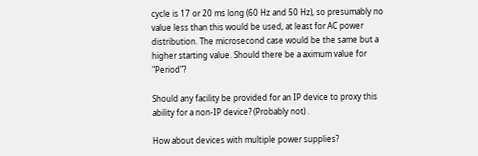cycle is 17 or 20 ms long (60 Hz and 50 Hz), so presumably no value less than this would be used, at least for AC power distribution. The microsecond case would be the same but a higher starting value. Should there be a aximum value for "Period"?

Should any facility be provided for an IP device to proxy this ability for a non-IP device? (Probably not) .

How about devices with multiple power supplies?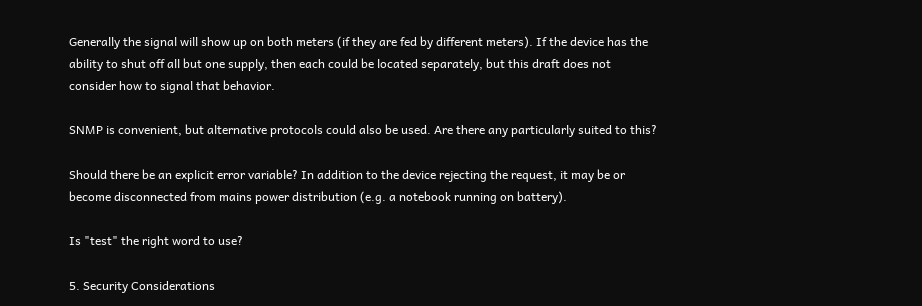Generally the signal will show up on both meters (if they are fed by different meters). If the device has the ability to shut off all but one supply, then each could be located separately, but this draft does not consider how to signal that behavior.

SNMP is convenient, but alternative protocols could also be used. Are there any particularly suited to this?

Should there be an explicit error variable? In addition to the device rejecting the request, it may be or become disconnected from mains power distribution (e.g. a notebook running on battery).

Is "test" the right word to use?

5. Security Considerations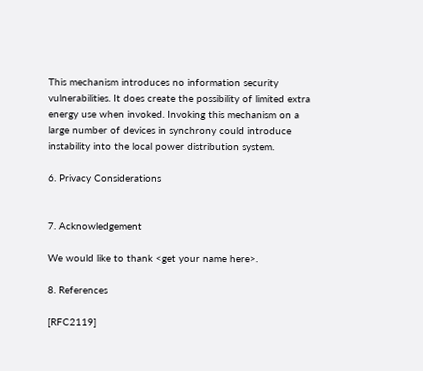This mechanism introduces no information security vulnerabilities. It does create the possibility of limited extra energy use when invoked. Invoking this mechanism on a large number of devices in synchrony could introduce instability into the local power distribution system.

6. Privacy Considerations


7. Acknowledgement

We would like to thank <get your name here>.

8. References

[RFC2119]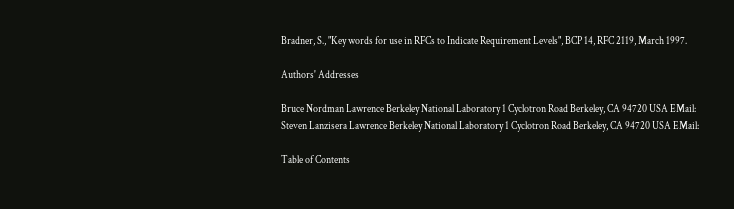Bradner, S., "Key words for use in RFCs to Indicate Requirement Levels", BCP 14, RFC 2119, March 1997.

Authors' Addresses

Bruce Nordman Lawrence Berkeley National Laboratory 1 Cyclotron Road Berkeley, CA 94720 USA EMail:
Steven Lanzisera Lawrence Berkeley National Laboratory 1 Cyclotron Road Berkeley, CA 94720 USA EMail:

Table of Contents